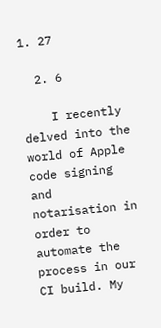1. 27

  2. 6

    I recently delved into the world of Apple code signing and notarisation in order to automate the process in our CI build. My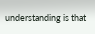understanding is that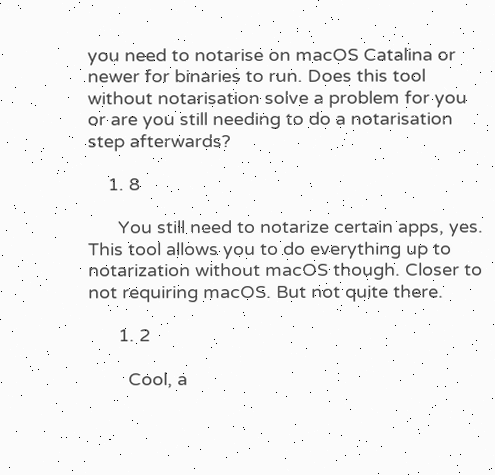you need to notarise on macOS Catalina or newer for binaries to run. Does this tool without notarisation solve a problem for you or are you still needing to do a notarisation step afterwards?

    1. 8

      You still need to notarize certain apps, yes. This tool allows you to do everything up to notarization without macOS though. Closer to not requiring macOS. But not quite there.

      1. 2

        Cool, a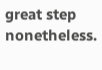great step nonetheless.